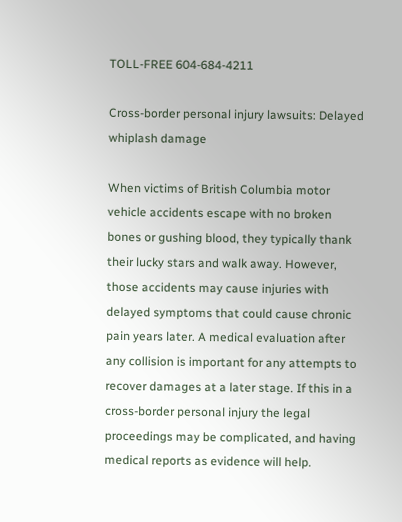TOLL-FREE 604-684-4211

Cross-border personal injury lawsuits: Delayed whiplash damage

When victims of British Columbia motor vehicle accidents escape with no broken bones or gushing blood, they typically thank their lucky stars and walk away. However, those accidents may cause injuries with delayed symptoms that could cause chronic pain years later. A medical evaluation after any collision is important for any attempts to recover damages at a later stage. If this in a cross-border personal injury the legal proceedings may be complicated, and having medical reports as evidence will help.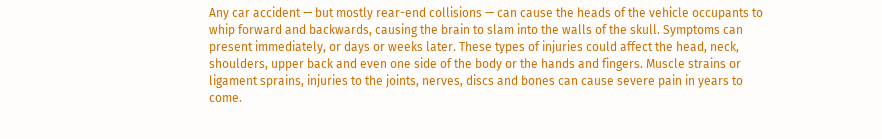Any car accident — but mostly rear-end collisions — can cause the heads of the vehicle occupants to whip forward and backwards, causing the brain to slam into the walls of the skull. Symptoms can present immediately, or days or weeks later. These types of injuries could affect the head, neck, shoulders, upper back and even one side of the body or the hands and fingers. Muscle strains or ligament sprains, injuries to the joints, nerves, discs and bones can cause severe pain in years to come.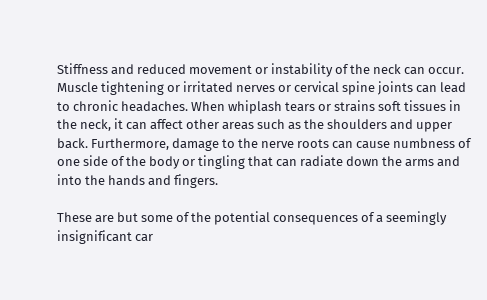Stiffness and reduced movement or instability of the neck can occur. Muscle tightening or irritated nerves or cervical spine joints can lead to chronic headaches. When whiplash tears or strains soft tissues in the neck, it can affect other areas such as the shoulders and upper back. Furthermore, damage to the nerve roots can cause numbness of one side of the body or tingling that can radiate down the arms and into the hands and fingers.

These are but some of the potential consequences of a seemingly insignificant car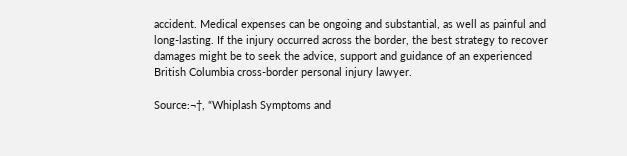accident. Medical expenses can be ongoing and substantial, as well as painful and long-lasting. If the injury occurred across the border, the best strategy to recover damages might be to seek the advice, support and guidance of an experienced British Columbia cross-border personal injury lawyer.

Source:¬†, “Whiplash Symptoms and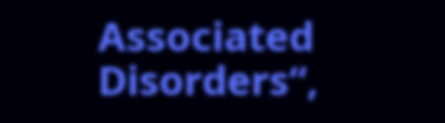Associated Disorders“,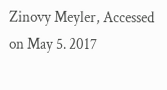Zinovy Meyler, Accessed on May 5. 2017